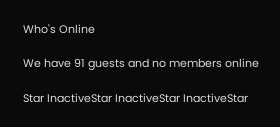Who's Online

We have 91 guests and no members online

Star InactiveStar InactiveStar InactiveStar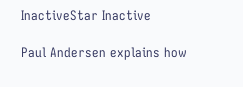InactiveStar Inactive

Paul Andersen explains how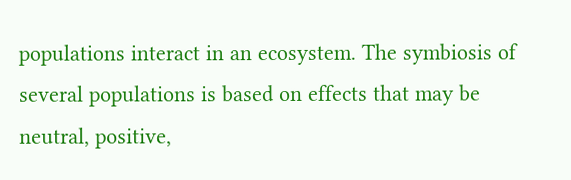populations interact in an ecosystem. The symbiosis of several populations is based on effects that may be neutral, positive,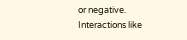or negative. Interactions like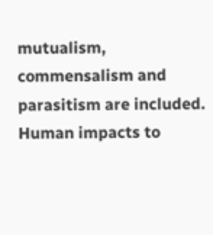mutualism, commensalism and parasitism are included. Human impacts to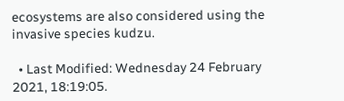ecosystems are also considered using the invasive species kudzu.

  • Last Modified: Wednesday 24 February 2021, 18:19:05.